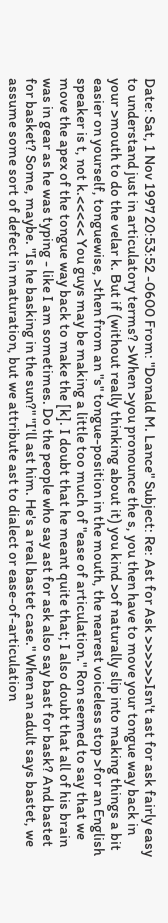Date: Sat, 1 Nov 1997 20:53:52 -0600 From: "Donald M. Lance" Subject: Re: Ast for Ask >>>>>>Isn't ast for ask fairly easy to understand just in articulatory terms? >When >you pronounce the s, you then have to move your tongue way back in your >mouth to do the velar k. But if (without really thinking about it) you kind >of naturally slip into making things a bit easier on yourself, tonguewise, >then from an "s" tongue-position in the mouth, the nearest voiceless stop >for an English speaker is t, not k.<<<<< You guys may be making a little too much of "ease of articulation." Ron seemed to say that we move the apex of the tongue way back to make the [k]. I doubt that he meant quite that; I also doubt that all of his brain was in gear as he was typing - like I am sometimes. Do the people who say ast for ask also say bast for bask? And bastet for basket? Some, maybe. "Is he basking in the sun?" "I'll ast him. He's a real bastet case." When an adult says bastet, we assume some sort of defect in maturation, but we attribute ast to dialect or ease-of-articulation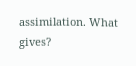assimilation. What gives?